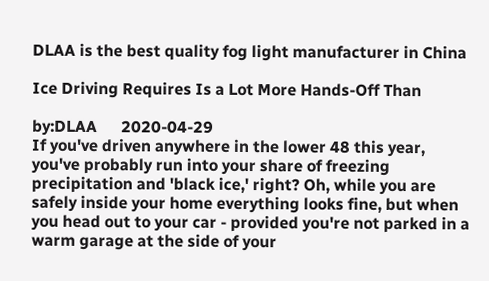DLAA is the best quality fog light manufacturer in China

Ice Driving Requires Is a Lot More Hands-Off Than

by:DLAA      2020-04-29
If you've driven anywhere in the lower 48 this year, you've probably run into your share of freezing precipitation and 'black ice,' right? Oh, while you are safely inside your home everything looks fine, but when you head out to your car - provided you're not parked in a warm garage at the side of your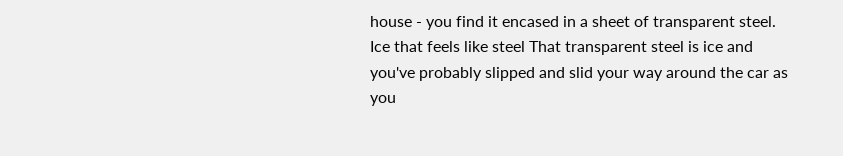house - you find it encased in a sheet of transparent steel. Ice that feels like steel That transparent steel is ice and you've probably slipped and slid your way around the car as you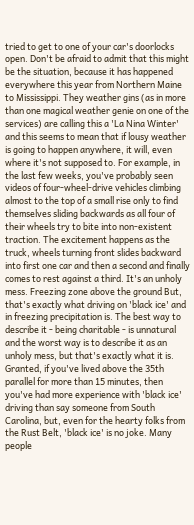tried to get to one of your car's doorlocks open. Don't be afraid to admit that this might be the situation, because it has happened everywhere this year from Northern Maine to Mississippi. They weather gins (as in more than one magical weather genie on one of the services) are calling this a 'La Nina Winter' and this seems to mean that if lousy weather is going to happen anywhere, it will, even where it's not supposed to. For example, in the last few weeks, you've probably seen videos of four-wheel-drive vehicles climbing almost to the top of a small rise only to find themselves sliding backwards as all four of their wheels try to bite into non-existent traction. The excitement happens as the truck, wheels turning front slides backward into first one car and then a second and finally comes to rest against a third. It's an unholy mess. Freezing zone above the ground But, that's exactly what driving on 'black ice' and in freezing precipitation is. The best way to describe it - being charitable - is unnatural and the worst way is to describe it as an unholy mess, but that's exactly what it is. Granted, if you've lived above the 35th parallel for more than 15 minutes, then you've had more experience with 'black ice' driving than say someone from South Carolina, but, even for the hearty folks from the Rust Belt, 'black ice' is no joke. Many people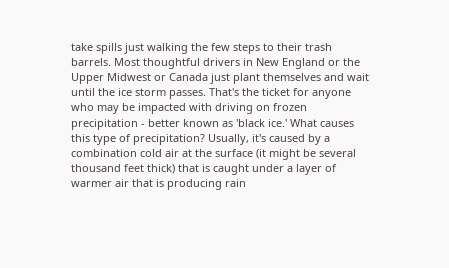take spills just walking the few steps to their trash barrels. Most thoughtful drivers in New England or the Upper Midwest or Canada just plant themselves and wait until the ice storm passes. That's the ticket for anyone who may be impacted with driving on frozen precipitation - better known as 'black ice.' What causes this type of precipitation? Usually, it's caused by a combination cold air at the surface (it might be several thousand feet thick) that is caught under a layer of warmer air that is producing rain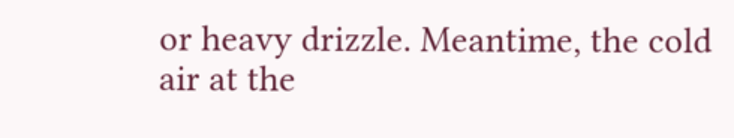or heavy drizzle. Meantime, the cold air at the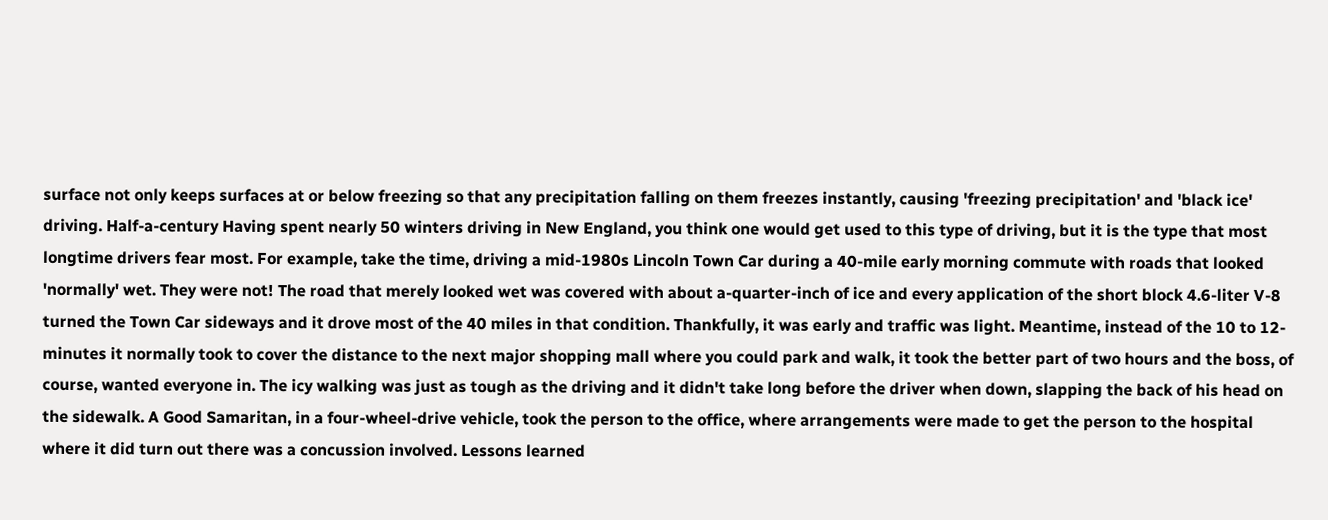surface not only keeps surfaces at or below freezing so that any precipitation falling on them freezes instantly, causing 'freezing precipitation' and 'black ice' driving. Half-a-century Having spent nearly 50 winters driving in New England, you think one would get used to this type of driving, but it is the type that most longtime drivers fear most. For example, take the time, driving a mid-1980s Lincoln Town Car during a 40-mile early morning commute with roads that looked 'normally' wet. They were not! The road that merely looked wet was covered with about a-quarter-inch of ice and every application of the short block 4.6-liter V-8 turned the Town Car sideways and it drove most of the 40 miles in that condition. Thankfully, it was early and traffic was light. Meantime, instead of the 10 to 12-minutes it normally took to cover the distance to the next major shopping mall where you could park and walk, it took the better part of two hours and the boss, of course, wanted everyone in. The icy walking was just as tough as the driving and it didn't take long before the driver when down, slapping the back of his head on the sidewalk. A Good Samaritan, in a four-wheel-drive vehicle, took the person to the office, where arrangements were made to get the person to the hospital where it did turn out there was a concussion involved. Lessons learned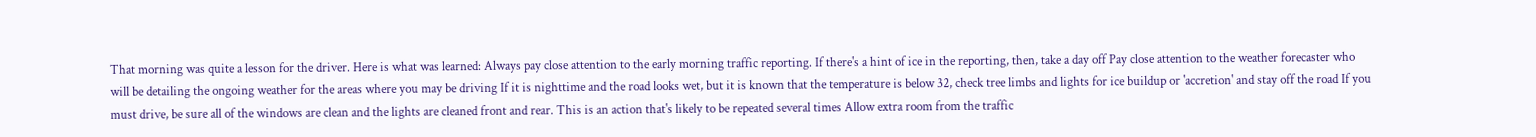That morning was quite a lesson for the driver. Here is what was learned: Always pay close attention to the early morning traffic reporting. If there's a hint of ice in the reporting, then, take a day off Pay close attention to the weather forecaster who will be detailing the ongoing weather for the areas where you may be driving If it is nighttime and the road looks wet, but it is known that the temperature is below 32, check tree limbs and lights for ice buildup or 'accretion' and stay off the road If you must drive, be sure all of the windows are clean and the lights are cleaned front and rear. This is an action that's likely to be repeated several times Allow extra room from the traffic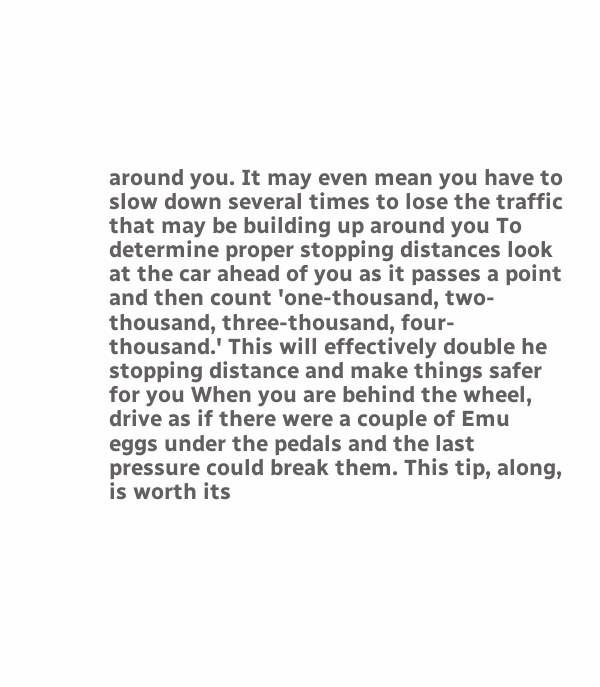around you. It may even mean you have to slow down several times to lose the traffic that may be building up around you To determine proper stopping distances look at the car ahead of you as it passes a point and then count 'one-thousand, two-thousand, three-thousand, four-thousand.' This will effectively double he stopping distance and make things safer for you When you are behind the wheel, drive as if there were a couple of Emu eggs under the pedals and the last pressure could break them. This tip, along, is worth its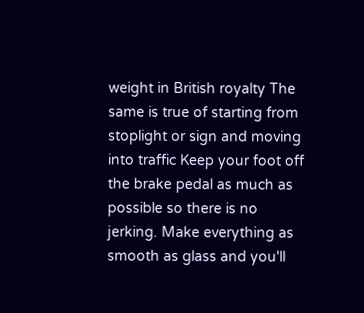weight in British royalty The same is true of starting from stoplight or sign and moving into traffic Keep your foot off the brake pedal as much as possible so there is no jerking. Make everything as smooth as glass and you'll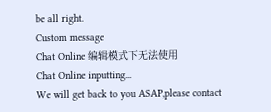be all right.
Custom message
Chat Online 编辑模式下无法使用
Chat Online inputting...
We will get back to you ASAP,please contact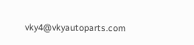vky4@vkyautoparts.com